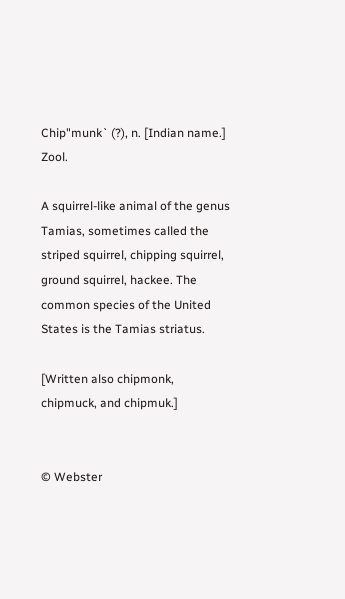Chip"munk` (?), n. [Indian name.] Zool.

A squirrel-like animal of the genus Tamias, sometimes called the striped squirrel, chipping squirrel, ground squirrel, hackee. The common species of the United States is the Tamias striatus.

[Written also chipmonk, chipmuck, and chipmuk.]


© Webster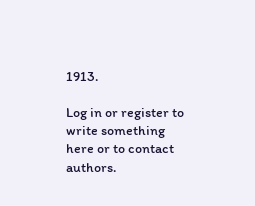1913.

Log in or register to write something here or to contact authors.